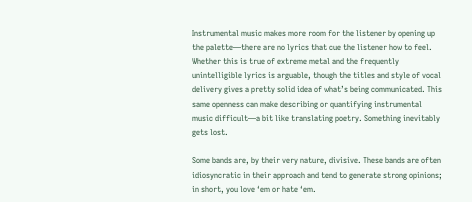Instrumental music makes more room for the listener by opening up the palette—there are no lyrics that cue the listener how to feel. Whether this is true of extreme metal and the frequently unintelligible lyrics is arguable, though the titles and style of vocal delivery gives a pretty solid idea of what’s being communicated. This same openness can make describing or quantifying instrumental music difficult—a bit like translating poetry. Something inevitably gets lost.

Some bands are, by their very nature, divisive. These bands are often idiosyncratic in their approach and tend to generate strong opinions; in short, you love ‘em or hate ‘em.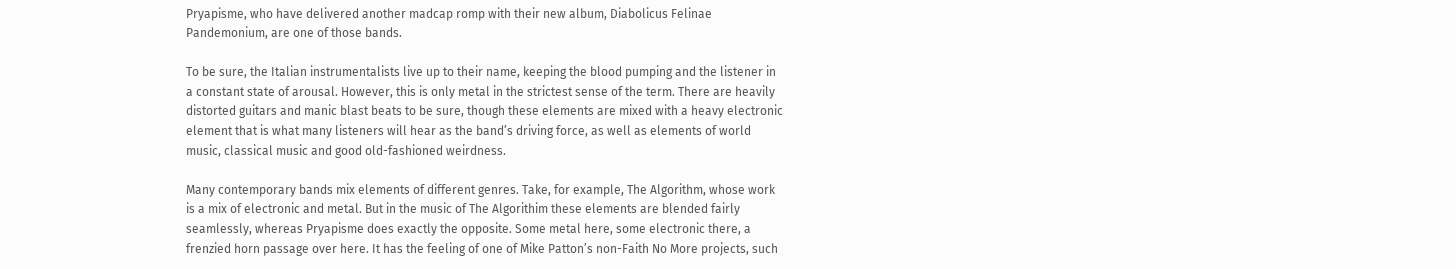Pryapisme, who have delivered another madcap romp with their new album, Diabolicus Felinae Pandemonium, are one of those bands.

To be sure, the Italian instrumentalists live up to their name, keeping the blood pumping and the listener in a constant state of arousal. However, this is only metal in the strictest sense of the term. There are heavily distorted guitars and manic blast beats to be sure, though these elements are mixed with a heavy electronic element that is what many listeners will hear as the band’s driving force, as well as elements of world music, classical music and good old-fashioned weirdness.

Many contemporary bands mix elements of different genres. Take, for example, The Algorithm, whose work is a mix of electronic and metal. But in the music of The Algorithim these elements are blended fairly seamlessly, whereas Pryapisme does exactly the opposite. Some metal here, some electronic there, a frenzied horn passage over here. It has the feeling of one of Mike Patton’s non-Faith No More projects, such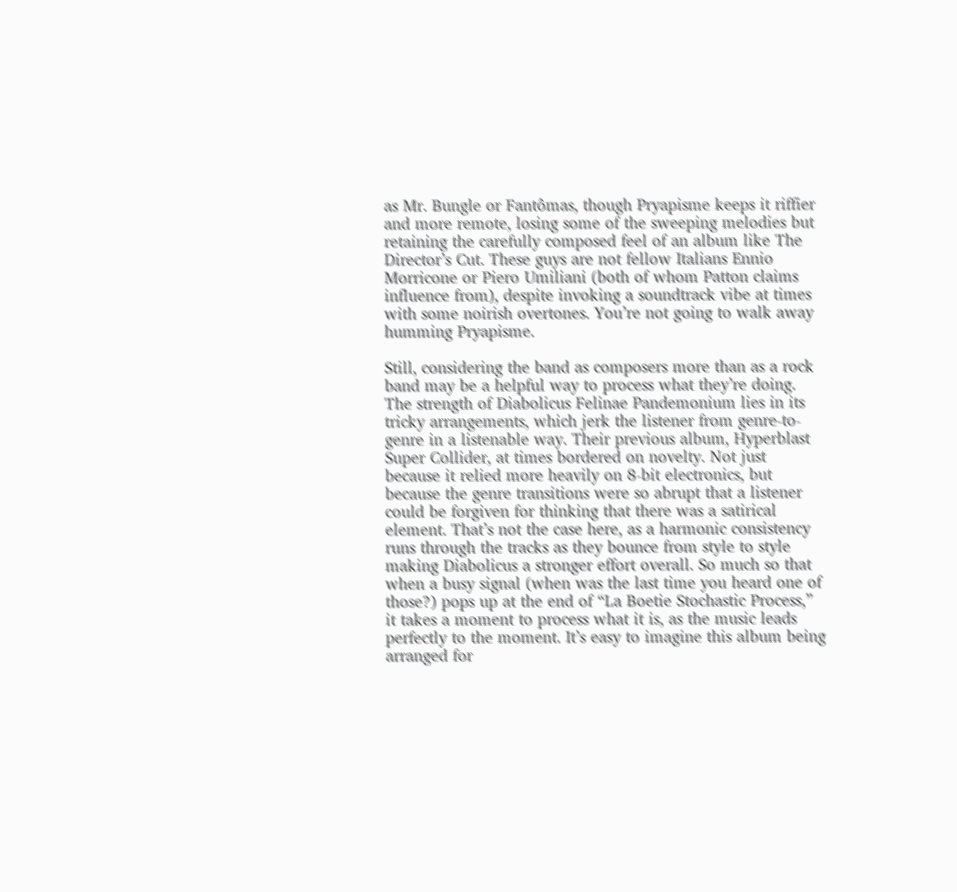as Mr. Bungle or Fantômas, though Pryapisme keeps it riffier and more remote, losing some of the sweeping melodies but retaining the carefully composed feel of an album like The Director’s Cut. These guys are not fellow Italians Ennio Morricone or Piero Umiliani (both of whom Patton claims influence from), despite invoking a soundtrack vibe at times with some noirish overtones. You’re not going to walk away humming Pryapisme.

Still, considering the band as composers more than as a rock band may be a helpful way to process what they’re doing. The strength of Diabolicus Felinae Pandemonium lies in its tricky arrangements, which jerk the listener from genre-to-genre in a listenable way. Their previous album, Hyperblast Super Collider, at times bordered on novelty. Not just because it relied more heavily on 8-bit electronics, but because the genre transitions were so abrupt that a listener could be forgiven for thinking that there was a satirical element. That’s not the case here, as a harmonic consistency runs through the tracks as they bounce from style to style making Diabolicus a stronger effort overall. So much so that when a busy signal (when was the last time you heard one of those?) pops up at the end of “La Boetie Stochastic Process,” it takes a moment to process what it is, as the music leads perfectly to the moment. It’s easy to imagine this album being arranged for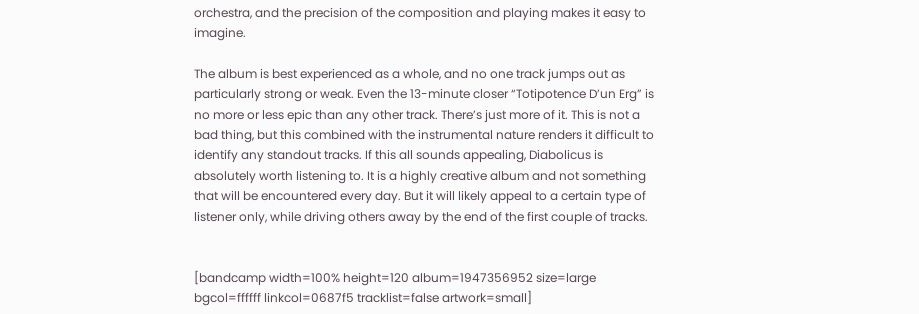orchestra, and the precision of the composition and playing makes it easy to imagine.

The album is best experienced as a whole, and no one track jumps out as particularly strong or weak. Even the 13-minute closer “Totipotence D’un Erg” is no more or less epic than any other track. There’s just more of it. This is not a bad thing, but this combined with the instrumental nature renders it difficult to identify any standout tracks. If this all sounds appealing, Diabolicus is absolutely worth listening to. It is a highly creative album and not something that will be encountered every day. But it will likely appeal to a certain type of listener only, while driving others away by the end of the first couple of tracks.


[bandcamp width=100% height=120 album=1947356952 size=large bgcol=ffffff linkcol=0687f5 tracklist=false artwork=small]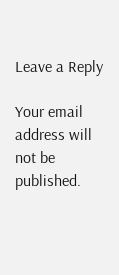Leave a Reply

Your email address will not be published.